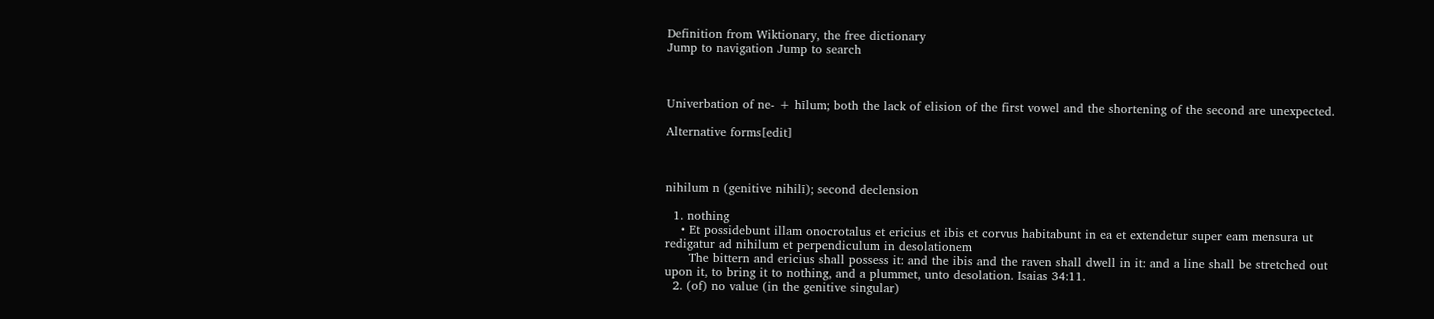Definition from Wiktionary, the free dictionary
Jump to navigation Jump to search



Univerbation of ne- + hīlum; both the lack of elision of the first vowel and the shortening of the second are unexpected.

Alternative forms[edit]



nihilum n (genitive nihilī); second declension

  1. nothing
    • Et possidebunt illam onocrotalus et ericius et ibis et corvus habitabunt in ea et extendetur super eam mensura ut redigatur ad nihilum et perpendiculum in desolationem
      The bittern and ericius shall possess it: and the ibis and the raven shall dwell in it: and a line shall be stretched out upon it, to bring it to nothing, and a plummet, unto desolation. Isaias 34:11.
  2. (of) no value (in the genitive singular)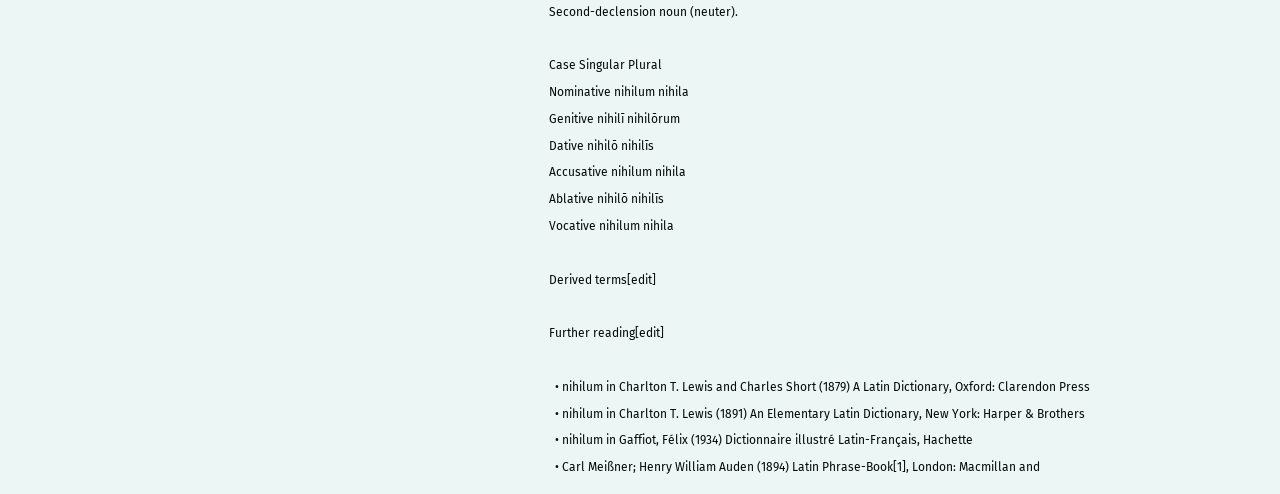Second-declension noun (neuter).

Case Singular Plural
Nominative nihilum nihila
Genitive nihilī nihilōrum
Dative nihilō nihilīs
Accusative nihilum nihila
Ablative nihilō nihilīs
Vocative nihilum nihila

Derived terms[edit]

Further reading[edit]

  • nihilum in Charlton T. Lewis and Charles Short (1879) A Latin Dictionary, Oxford: Clarendon Press
  • nihilum in Charlton T. Lewis (1891) An Elementary Latin Dictionary, New York: Harper & Brothers
  • nihilum in Gaffiot, Félix (1934) Dictionnaire illustré Latin-Français, Hachette
  • Carl Meißner; Henry William Auden (1894) Latin Phrase-Book[1], London: Macmillan and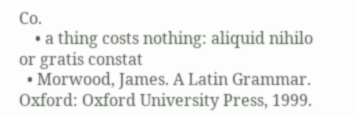Co.
    • a thing costs nothing: aliquid nihilo or gratis constat
  • Morwood, James. A Latin Grammar. Oxford: Oxford University Press, 1999.